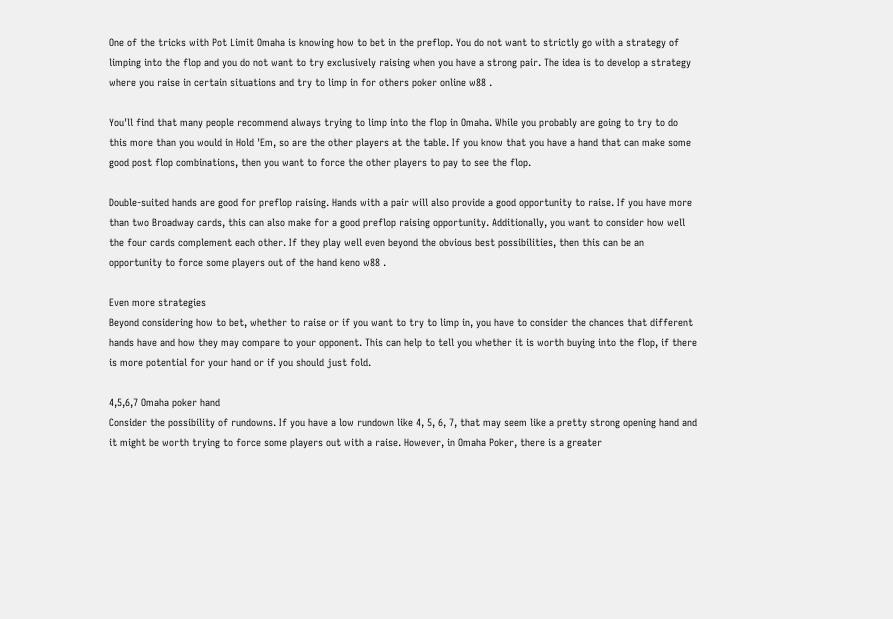One of the tricks with Pot Limit Omaha is knowing how to bet in the preflop. You do not want to strictly go with a strategy of limping into the flop and you do not want to try exclusively raising when you have a strong pair. The idea is to develop a strategy where you raise in certain situations and try to limp in for others poker online w88 .

You'll find that many people recommend always trying to limp into the flop in Omaha. While you probably are going to try to do this more than you would in Hold 'Em, so are the other players at the table. If you know that you have a hand that can make some good post flop combinations, then you want to force the other players to pay to see the flop.

Double-suited hands are good for preflop raising. Hands with a pair will also provide a good opportunity to raise. If you have more than two Broadway cards, this can also make for a good preflop raising opportunity. Additionally, you want to consider how well the four cards complement each other. If they play well even beyond the obvious best possibilities, then this can be an opportunity to force some players out of the hand keno w88 .

Even more strategies
Beyond considering how to bet, whether to raise or if you want to try to limp in, you have to consider the chances that different hands have and how they may compare to your opponent. This can help to tell you whether it is worth buying into the flop, if there is more potential for your hand or if you should just fold.

4,5,6,7 Omaha poker hand
Consider the possibility of rundowns. If you have a low rundown like 4, 5, 6, 7, that may seem like a pretty strong opening hand and it might be worth trying to force some players out with a raise. However, in Omaha Poker, there is a greater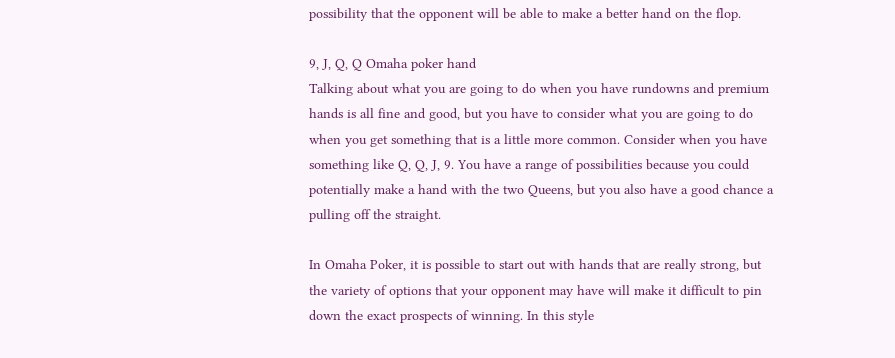possibility that the opponent will be able to make a better hand on the flop.

9, J, Q, Q Omaha poker hand
Talking about what you are going to do when you have rundowns and premium hands is all fine and good, but you have to consider what you are going to do when you get something that is a little more common. Consider when you have something like Q, Q, J, 9. You have a range of possibilities because you could potentially make a hand with the two Queens, but you also have a good chance a pulling off the straight.

In Omaha Poker, it is possible to start out with hands that are really strong, but the variety of options that your opponent may have will make it difficult to pin down the exact prospects of winning. In this style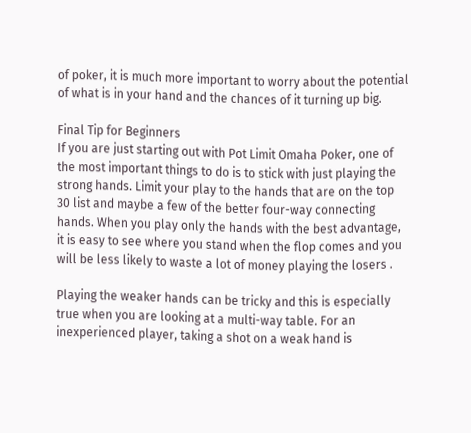of poker, it is much more important to worry about the potential of what is in your hand and the chances of it turning up big.

Final Tip for Beginners
If you are just starting out with Pot Limit Omaha Poker, one of the most important things to do is to stick with just playing the strong hands. Limit your play to the hands that are on the top 30 list and maybe a few of the better four-way connecting hands. When you play only the hands with the best advantage, it is easy to see where you stand when the flop comes and you will be less likely to waste a lot of money playing the losers .

Playing the weaker hands can be tricky and this is especially true when you are looking at a multi-way table. For an inexperienced player, taking a shot on a weak hand is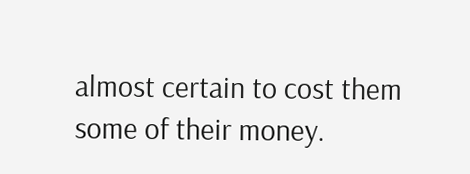almost certain to cost them some of their money.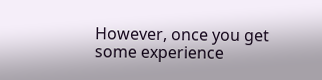However, once you get some experience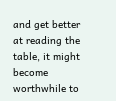and get better at reading the table, it might become worthwhile to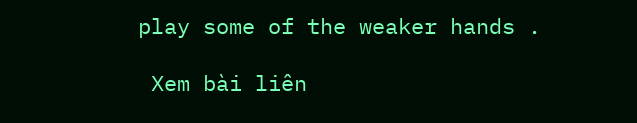play some of the weaker hands .

 Xem bài liên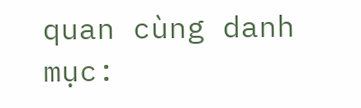quan cùng danh mục: